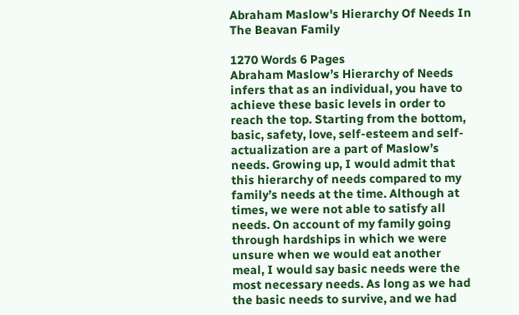Abraham Maslow's Hierarchy Of Needs In The Beavan Family

1270 Words 6 Pages
Abraham Maslow’s Hierarchy of Needs infers that as an individual, you have to achieve these basic levels in order to reach the top. Starting from the bottom, basic, safety, love, self-esteem and self-actualization are a part of Maslow’s needs. Growing up, I would admit that this hierarchy of needs compared to my family’s needs at the time. Although at times, we were not able to satisfy all needs. On account of my family going through hardships in which we were unsure when we would eat another meal, I would say basic needs were the most necessary needs. As long as we had the basic needs to survive, and we had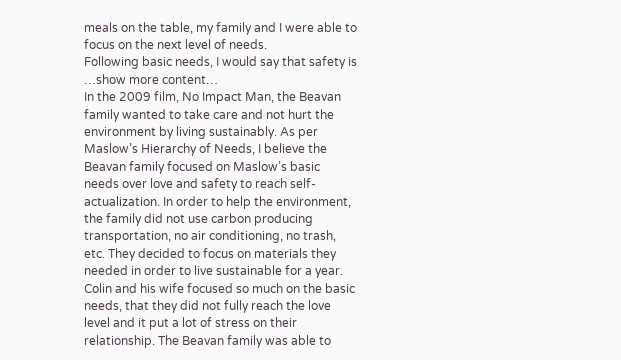meals on the table, my family and I were able to focus on the next level of needs.
Following basic needs, I would say that safety is
…show more content…
In the 2009 film, No Impact Man, the Beavan family wanted to take care and not hurt the environment by living sustainably. As per Maslow’s Hierarchy of Needs, I believe the Beavan family focused on Maslow’s basic needs over love and safety to reach self-actualization. In order to help the environment, the family did not use carbon producing transportation, no air conditioning, no trash, etc. They decided to focus on materials they needed in order to live sustainable for a year. Colin and his wife focused so much on the basic needs, that they did not fully reach the love level and it put a lot of stress on their relationship. The Beavan family was able to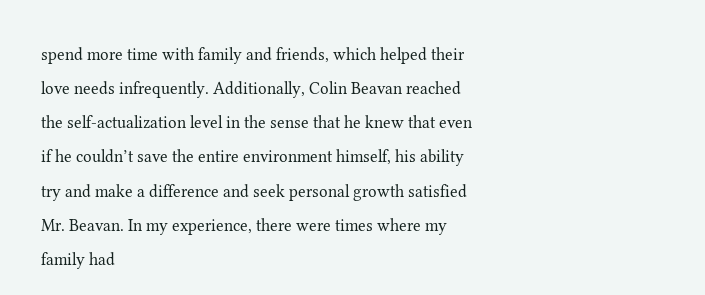spend more time with family and friends, which helped their love needs infrequently. Additionally, Colin Beavan reached the self-actualization level in the sense that he knew that even if he couldn’t save the entire environment himself, his ability try and make a difference and seek personal growth satisfied Mr. Beavan. In my experience, there were times where my family had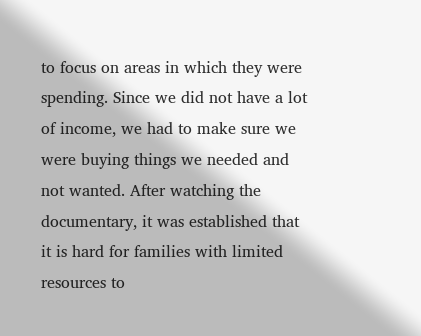to focus on areas in which they were spending. Since we did not have a lot of income, we had to make sure we were buying things we needed and not wanted. After watching the documentary, it was established that it is hard for families with limited resources to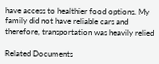have access to healthier food options. My family did not have reliable cars and therefore, transportation was heavily relied

Related Documents